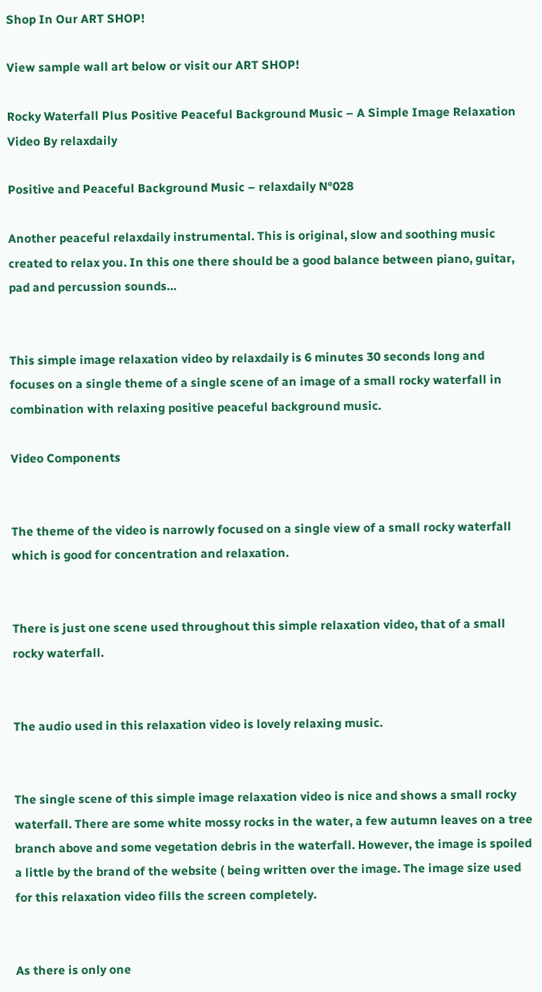Shop In Our ART SHOP!

View sample wall art below or visit our ART SHOP!

Rocky Waterfall Plus Positive Peaceful Background Music – A Simple Image Relaxation Video By relaxdaily

Positive and Peaceful Background Music – relaxdaily N°028

Another peaceful relaxdaily instrumental. This is original, slow and soothing music created to relax you. In this one there should be a good balance between piano, guitar, pad and percussion sounds…


This simple image relaxation video by relaxdaily is 6 minutes 30 seconds long and focuses on a single theme of a single scene of an image of a small rocky waterfall in combination with relaxing positive peaceful background music.

Video Components


The theme of the video is narrowly focused on a single view of a small rocky waterfall which is good for concentration and relaxation.


There is just one scene used throughout this simple relaxation video, that of a small rocky waterfall.


The audio used in this relaxation video is lovely relaxing music.


The single scene of this simple image relaxation video is nice and shows a small rocky waterfall. There are some white mossy rocks in the water, a few autumn leaves on a tree branch above and some vegetation debris in the waterfall. However, the image is spoiled a little by the brand of the website ( being written over the image. The image size used for this relaxation video fills the screen completely.


As there is only one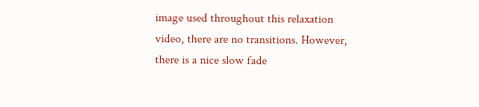image used throughout this relaxation video, there are no transitions. However, there is a nice slow fade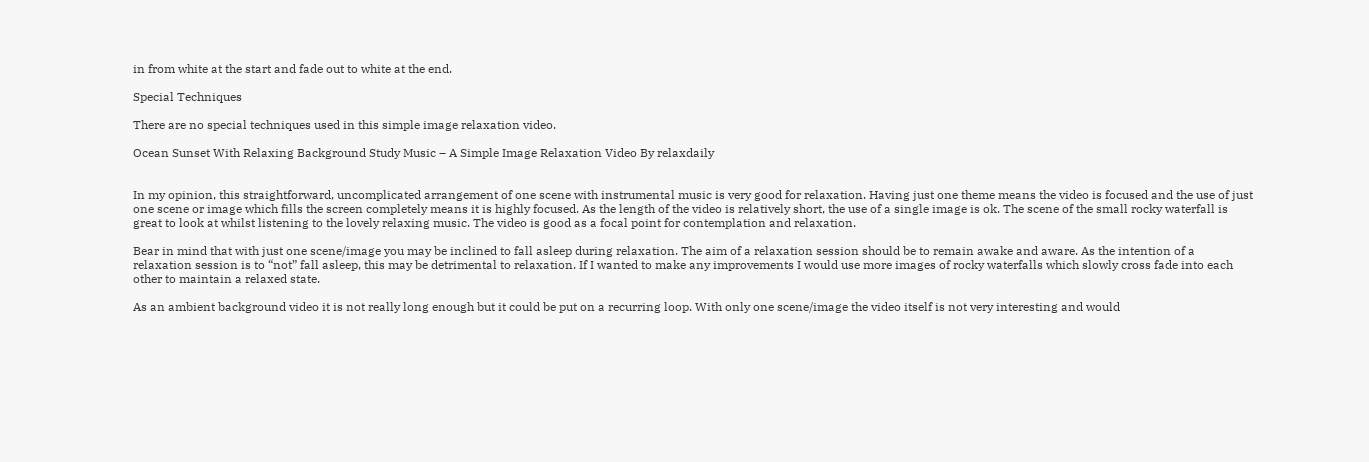in from white at the start and fade out to white at the end.

Special Techniques

There are no special techniques used in this simple image relaxation video.

Ocean Sunset With Relaxing Background Study Music – A Simple Image Relaxation Video By relaxdaily


In my opinion, this straightforward, uncomplicated arrangement of one scene with instrumental music is very good for relaxation. Having just one theme means the video is focused and the use of just one scene or image which fills the screen completely means it is highly focused. As the length of the video is relatively short, the use of a single image is ok. The scene of the small rocky waterfall is great to look at whilst listening to the lovely relaxing music. The video is good as a focal point for contemplation and relaxation.

Bear in mind that with just one scene/image you may be inclined to fall asleep during relaxation. The aim of a relaxation session should be to remain awake and aware. As the intention of a relaxation session is to “not” fall asleep, this may be detrimental to relaxation. If I wanted to make any improvements I would use more images of rocky waterfalls which slowly cross fade into each other to maintain a relaxed state.

As an ambient background video it is not really long enough but it could be put on a recurring loop. With only one scene/image the video itself is not very interesting and would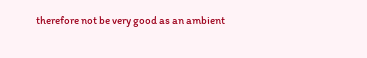therefore not be very good as an ambient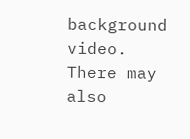background video. There may also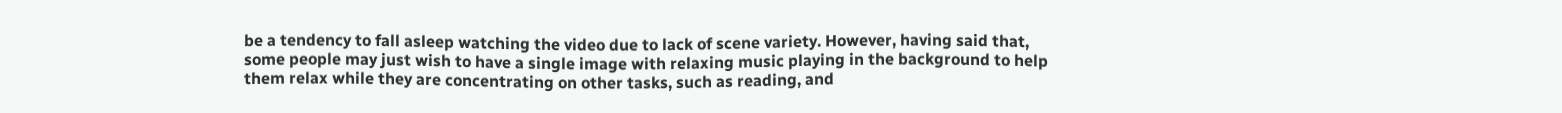be a tendency to fall asleep watching the video due to lack of scene variety. However, having said that, some people may just wish to have a single image with relaxing music playing in the background to help them relax while they are concentrating on other tasks, such as reading, and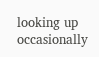looking up occasionally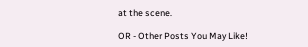at the scene.

OR - Other Posts You May Like!